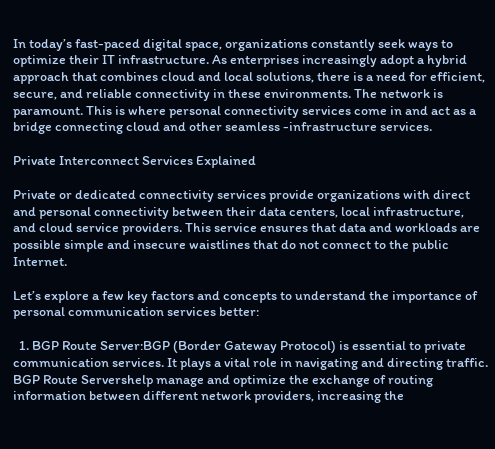In today’s fast-paced digital space, organizations constantly seek ways to optimize their IT infrastructure. As enterprises increasingly adopt a hybrid approach that combines cloud and local solutions, there is a need for efficient, secure, and reliable connectivity in these environments. The network is paramount. This is where personal connectivity services come in and act as a bridge connecting cloud and other seamless -infrastructure services.

Private Interconnect Services Explained

Private or dedicated connectivity services provide organizations with direct and personal connectivity between their data centers, local infrastructure, and cloud service providers. This service ensures that data and workloads are possible simple and insecure waistlines that do not connect to the public Internet.

Let’s explore a few key factors and concepts to understand the importance of personal communication services better:

  1. BGP Route Server:BGP (Border Gateway Protocol) is essential to private communication services. It plays a vital role in navigating and directing traffic. BGP Route Servershelp manage and optimize the exchange of routing information between different network providers, increasing the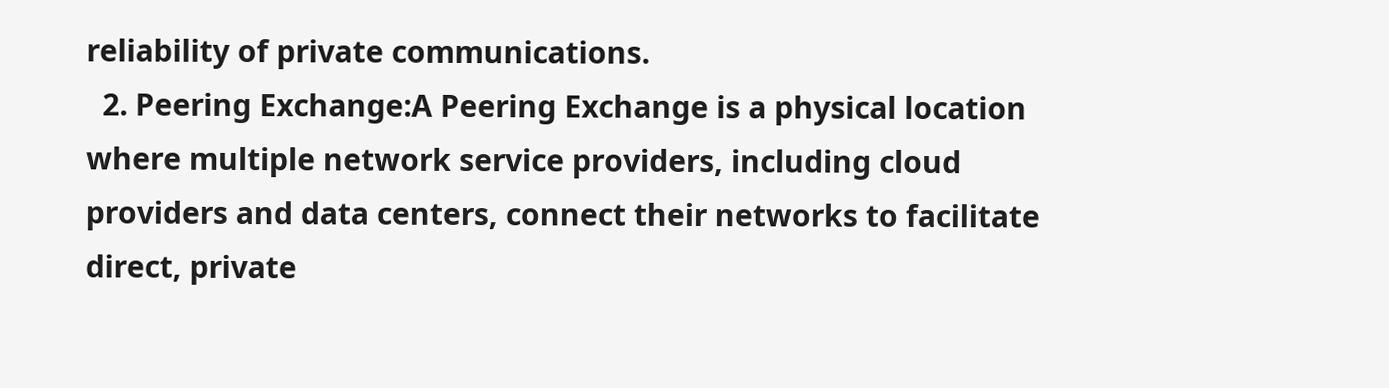reliability of private communications.
  2. Peering Exchange:A Peering Exchange is a physical location where multiple network service providers, including cloud providers and data centers, connect their networks to facilitate direct, private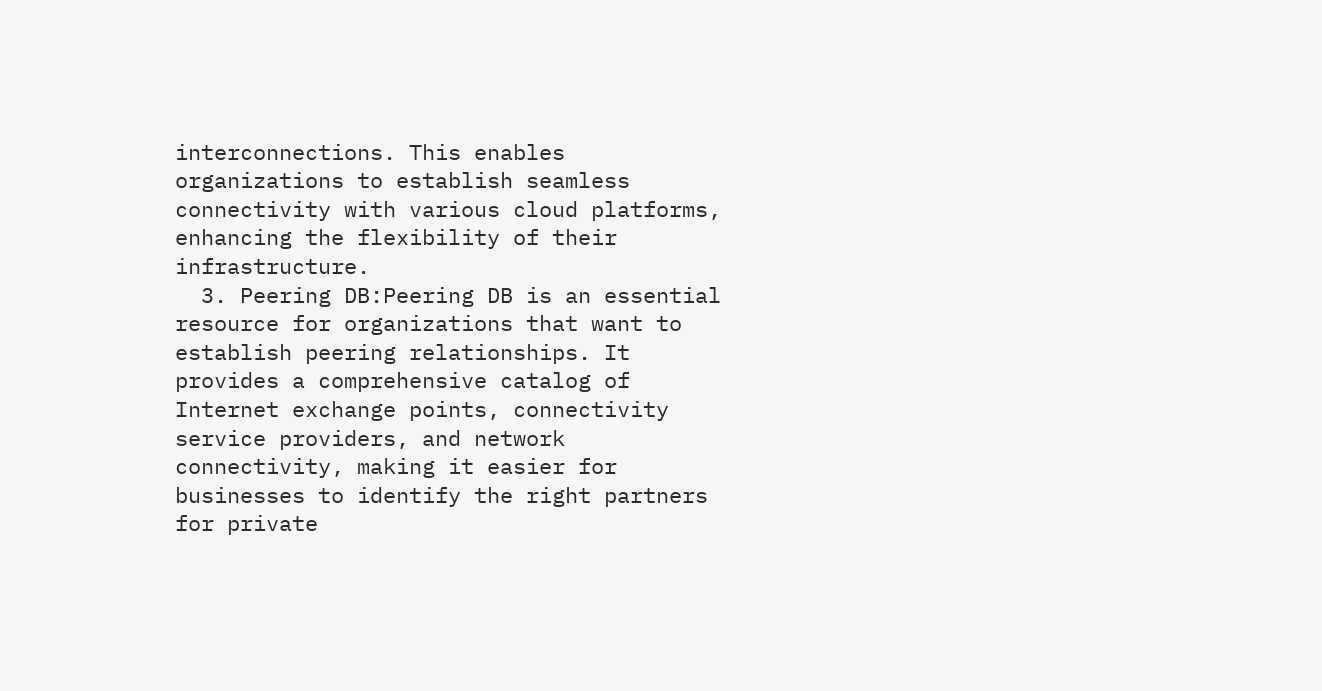interconnections. This enables organizations to establish seamless connectivity with various cloud platforms, enhancing the flexibility of their infrastructure.
  3. Peering DB:Peering DB is an essential resource for organizations that want to establish peering relationships. It provides a comprehensive catalog of Internet exchange points, connectivity service providers, and network connectivity, making it easier for businesses to identify the right partners for private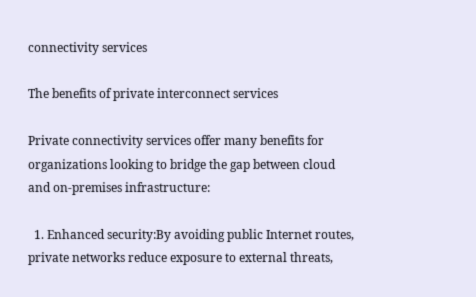connectivity services

The benefits of private interconnect services

Private connectivity services offer many benefits for organizations looking to bridge the gap between cloud and on-premises infrastructure:

  1. Enhanced security:By avoiding public Internet routes, private networks reduce exposure to external threats,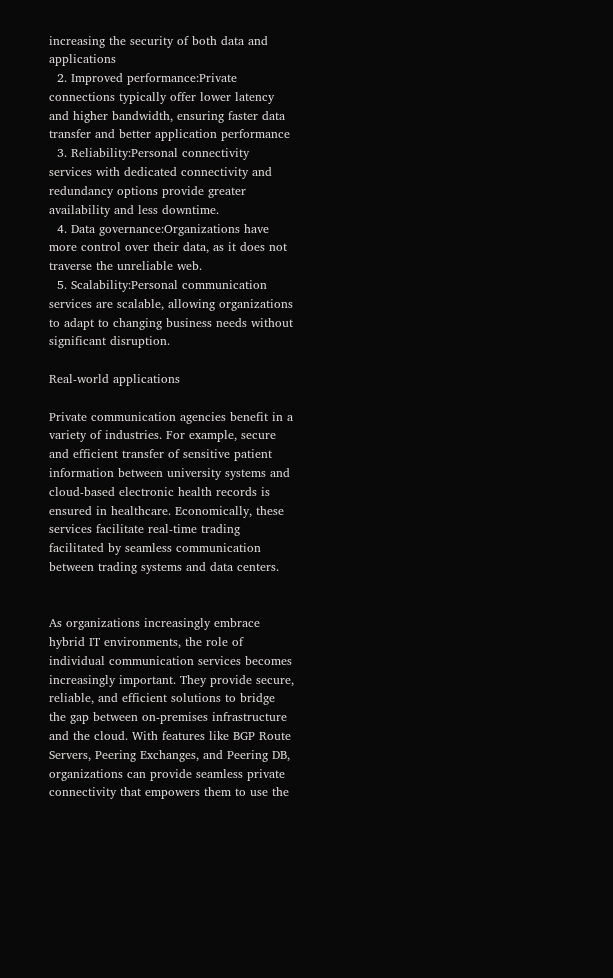increasing the security of both data and applications
  2. Improved performance:Private connections typically offer lower latency and higher bandwidth, ensuring faster data transfer and better application performance
  3. Reliability:Personal connectivity services with dedicated connectivity and redundancy options provide greater availability and less downtime.
  4. Data governance:Organizations have more control over their data, as it does not traverse the unreliable web.
  5. Scalability:Personal communication services are scalable, allowing organizations to adapt to changing business needs without significant disruption.

Real-world applications

Private communication agencies benefit in a variety of industries. For example, secure and efficient transfer of sensitive patient information between university systems and cloud-based electronic health records is ensured in healthcare. Economically, these services facilitate real-time trading facilitated by seamless communication between trading systems and data centers.


As organizations increasingly embrace hybrid IT environments, the role of individual communication services becomes increasingly important. They provide secure, reliable, and efficient solutions to bridge the gap between on-premises infrastructure and the cloud. With features like BGP Route Servers, Peering Exchanges, and Peering DB, organizations can provide seamless private connectivity that empowers them to use the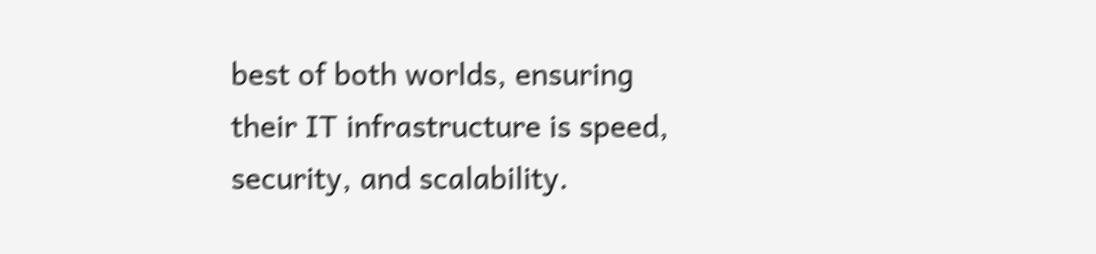best of both worlds, ensuring their IT infrastructure is speed, security, and scalability.